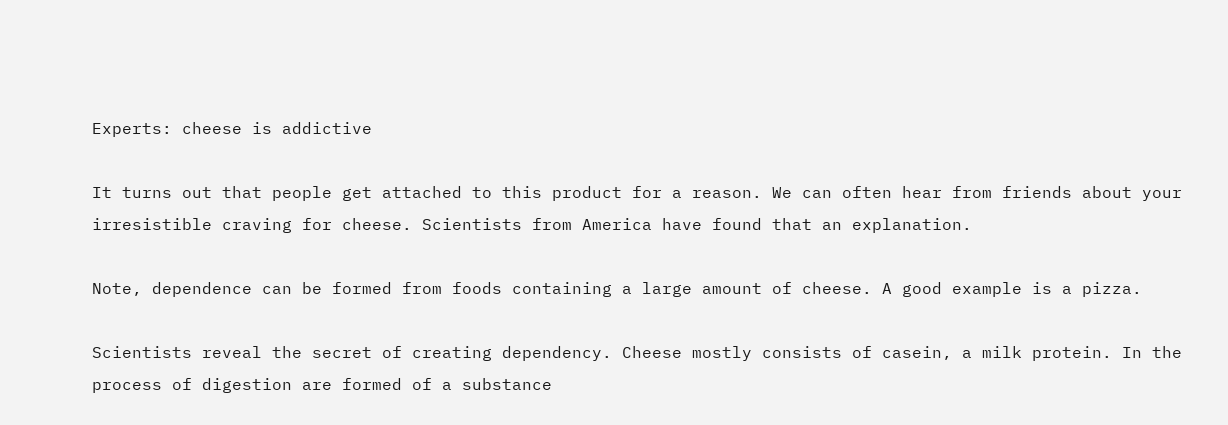Experts: cheese is addictive

It turns out that people get attached to this product for a reason. We can often hear from friends about your irresistible craving for cheese. Scientists from America have found that an explanation.

Note, dependence can be formed from foods containing a large amount of cheese. A good example is a pizza.

Scientists reveal the secret of creating dependency. Cheese mostly consists of casein, a milk protein. In the process of digestion are formed of a substance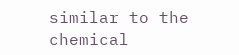similar to the chemical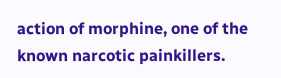action of morphine, one of the known narcotic painkillers.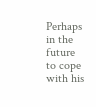Perhaps in the future to cope with his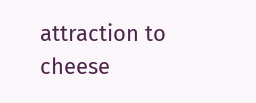attraction to cheese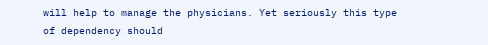will help to manage the physicians. Yet seriously this type of dependency should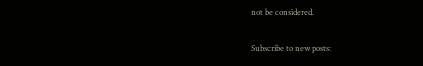not be considered.

Subscribe to new posts: